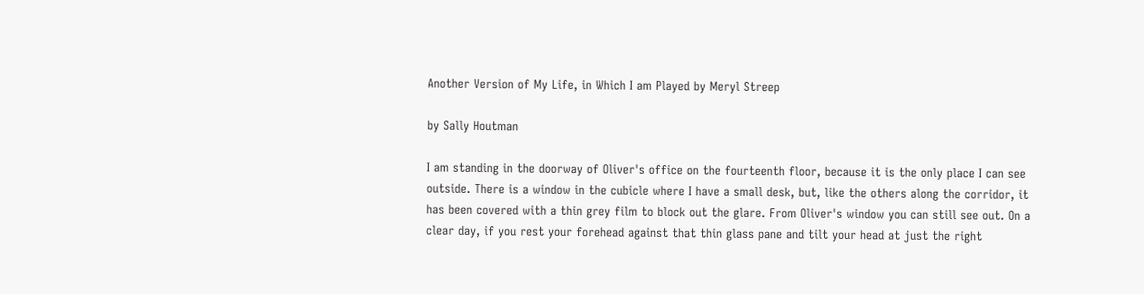Another Version of My Life, in Which I am Played by Meryl Streep

by Sally Houtman

I am standing in the doorway of Oliver's office on the fourteenth floor, because it is the only place I can see outside. There is a window in the cubicle where I have a small desk, but, like the others along the corridor, it has been covered with a thin grey film to block out the glare. From Oliver's window you can still see out. On a clear day, if you rest your forehead against that thin glass pane and tilt your head at just the right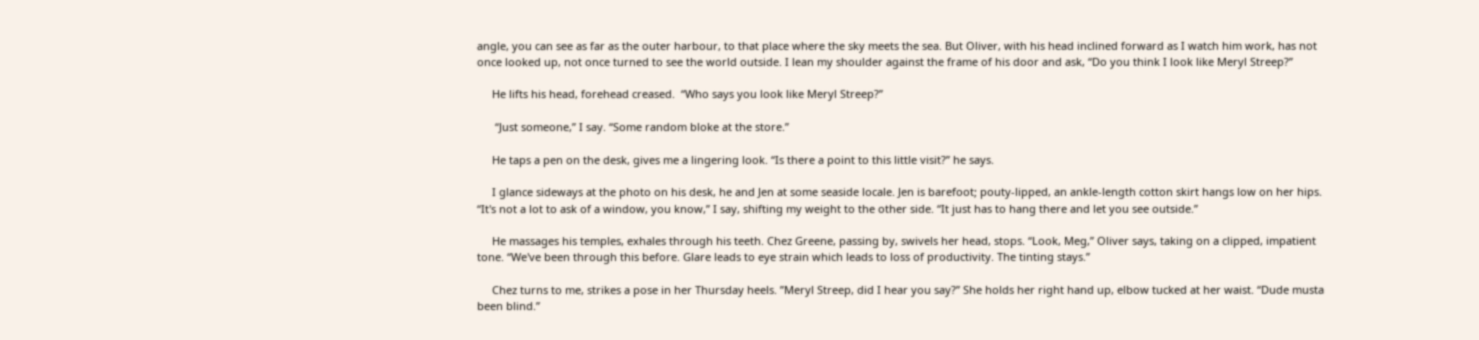angle, you can see as far as the outer harbour, to that place where the sky meets the sea. But Oliver, with his head inclined forward as I watch him work, has not once looked up, not once turned to see the world outside. I lean my shoulder against the frame of his door and ask, “Do you think I look like Meryl Streep?”

     He lifts his head, forehead creased.  “Who says you look like Meryl Streep?”

      “Just someone,” I say. “Some random bloke at the store.”

     He taps a pen on the desk, gives me a lingering look. “Is there a point to this little visit?” he says.

     I glance sideways at the photo on his desk, he and Jen at some seaside locale. Jen is barefoot; pouty-lipped, an ankle-length cotton skirt hangs low on her hips. “It's not a lot to ask of a window, you know,” I say, shifting my weight to the other side. “It just has to hang there and let you see outside.”

     He massages his temples, exhales through his teeth. Chez Greene, passing by, swivels her head, stops. “Look, Meg,” Oliver says, taking on a clipped, impatient tone. “We've been through this before. Glare leads to eye strain which leads to loss of productivity. The tinting stays.”

     Chez turns to me, strikes a pose in her Thursday heels. ”Meryl Streep, did I hear you say?” She holds her right hand up, elbow tucked at her waist. “Dude musta been blind.”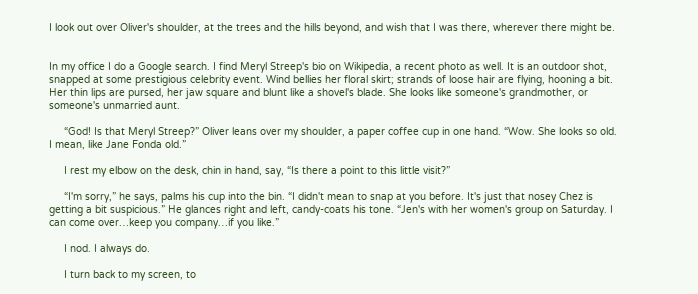I look out over Oliver's shoulder, at the trees and the hills beyond, and wish that I was there, wherever there might be.


In my office I do a Google search. I find Meryl Streep's bio on Wikipedia, a recent photo as well. It is an outdoor shot, snapped at some prestigious celebrity event. Wind bellies her floral skirt; strands of loose hair are flying, hooning a bit. Her thin lips are pursed, her jaw square and blunt like a shovel's blade. She looks like someone's grandmother, or someone's unmarried aunt.

     “God! Is that Meryl Streep?” Oliver leans over my shoulder, a paper coffee cup in one hand. “Wow. She looks so old. I mean, like Jane Fonda old.”

     I rest my elbow on the desk, chin in hand, say, “Is there a point to this little visit?”

     “I'm sorry,” he says, palms his cup into the bin. “I didn't mean to snap at you before. It's just that nosey Chez is getting a bit suspicious.” He glances right and left, candy-coats his tone. “Jen's with her women's group on Saturday. I can come over…keep you company…if you like.”

     I nod. I always do.

     I turn back to my screen, to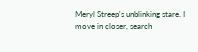Meryl Streep's unblinking stare. I move in closer, search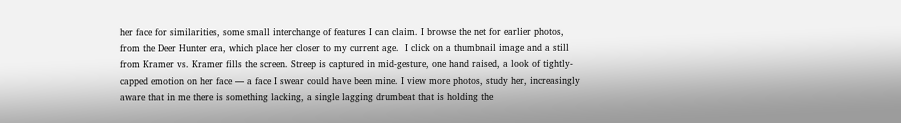her face for similarities, some small interchange of features I can claim. I browse the net for earlier photos, from the Deer Hunter era, which place her closer to my current age.  I click on a thumbnail image and a still from Kramer vs. Kramer fills the screen. Streep is captured in mid-gesture, one hand raised, a look of tightly-capped emotion on her face — a face I swear could have been mine. I view more photos, study her, increasingly aware that in me there is something lacking, a single lagging drumbeat that is holding the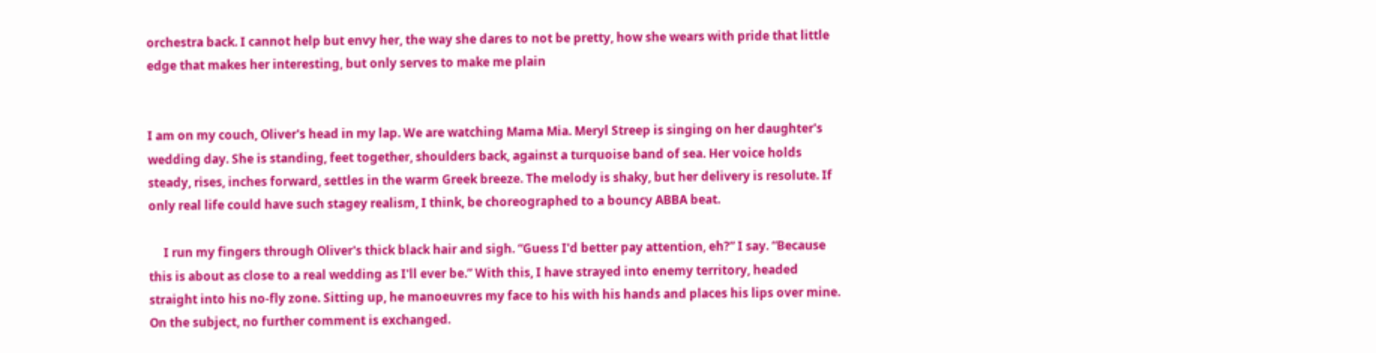orchestra back. I cannot help but envy her, the way she dares to not be pretty, how she wears with pride that little edge that makes her interesting, but only serves to make me plain


I am on my couch, Oliver's head in my lap. We are watching Mama Mia. Meryl Streep is singing on her daughter's wedding day. She is standing, feet together, shoulders back, against a turquoise band of sea. Her voice holds steady, rises, inches forward, settles in the warm Greek breeze. The melody is shaky, but her delivery is resolute. If only real life could have such stagey realism, I think, be choreographed to a bouncy ABBA beat.

     I run my fingers through Oliver's thick black hair and sigh. “Guess I'd better pay attention, eh?” I say. “Because this is about as close to a real wedding as I'll ever be.” With this, I have strayed into enemy territory, headed straight into his no-fly zone. Sitting up, he manoeuvres my face to his with his hands and places his lips over mine.  On the subject, no further comment is exchanged.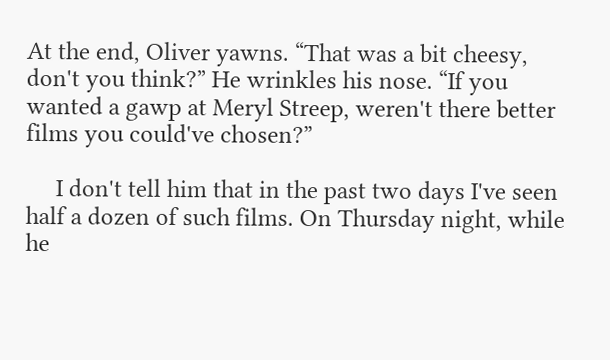At the end, Oliver yawns. “That was a bit cheesy, don't you think?” He wrinkles his nose. “If you wanted a gawp at Meryl Streep, weren't there better films you could've chosen?”

     I don't tell him that in the past two days I've seen half a dozen of such films. On Thursday night, while he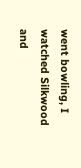went bowling, I watched Silkwood and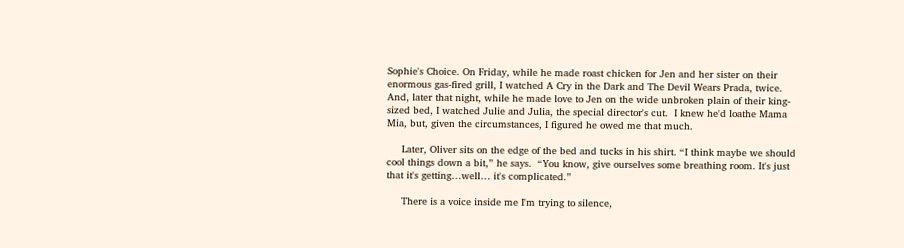Sophie's Choice. On Friday, while he made roast chicken for Jen and her sister on their enormous gas-fired grill, I watched A Cry in the Dark and The Devil Wears Prada, twice. And, later that night, while he made love to Jen on the wide unbroken plain of their king-sized bed, I watched Julie and Julia, the special director's cut.  I knew he'd loathe Mama Mia, but, given the circumstances, I figured he owed me that much.

     Later, Oliver sits on the edge of the bed and tucks in his shirt. “I think maybe we should cool things down a bit,” he says.  “You know, give ourselves some breathing room. It's just that it's getting…well… it's complicated.”

     There is a voice inside me I'm trying to silence,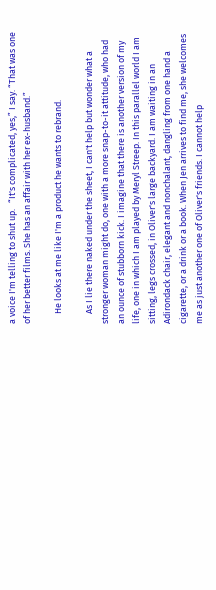a voice I'm telling to shut up.   “It's complicated, yes,” I say. “That was one of her better films. She has an affair with her ex-husband.”

     He looks at me like I'm a product he wants to rebrand.

     As I lie there naked under the sheet, I can't help but wonder what a stronger woman might do, one with a more snap-to-it attitude, who had an ounce of stubborn kick. I imagine that there is another version of my life, one in which I am played by Meryl Streep. In this parallel world I am sitting, legs crossed, in Oliver's large backyard. I am waiting in an Adirondack chair, elegant and nonchalant, dangling from one hand a cigarette, or a drink or a book. When Jen arrives to find me, she welcomes me as just another one of Oliver's friends. I cannot help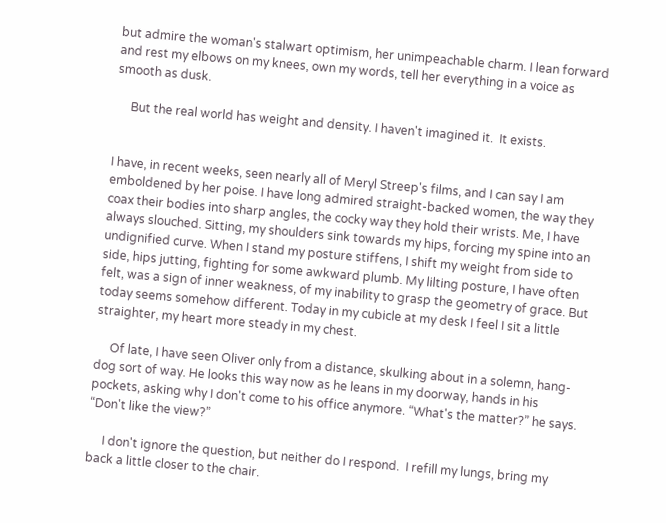but admire the woman's stalwart optimism, her unimpeachable charm. I lean forward and rest my elbows on my knees, own my words, tell her everything in a voice as smooth as dusk.

     But the real world has weight and density. I haven't imagined it.  It exists.


I have, in recent weeks, seen nearly all of Meryl Streep's films, and I can say I am emboldened by her poise. I have long admired straight-backed women, the way they coax their bodies into sharp angles, the cocky way they hold their wrists. Me, I have always slouched. Sitting, my shoulders sink towards my hips, forcing my spine into an undignified curve. When I stand my posture stiffens, I shift my weight from side to side, hips jutting, fighting for some awkward plumb. My lilting posture, I have often felt, was a sign of inner weakness, of my inability to grasp the geometry of grace. But today seems somehow different. Today in my cubicle at my desk I feel I sit a little straighter, my heart more steady in my chest.

     Of late, I have seen Oliver only from a distance, skulking about in a solemn, hang-dog sort of way. He looks this way now as he leans in my doorway, hands in his pockets, asking why I don't come to his office anymore. “What's the matter?” he says. “Don't like the view?”

     I don't ignore the question, but neither do I respond.  I refill my lungs, bring my back a little closer to the chair.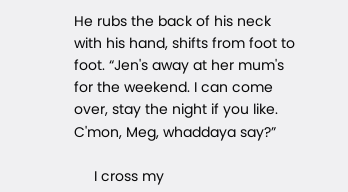He rubs the back of his neck with his hand, shifts from foot to foot. “Jen's away at her mum's for the weekend. I can come over, stay the night if you like. C'mon, Meg, whaddaya say?”

     I cross my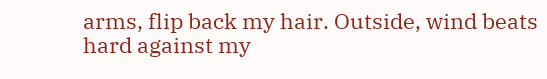arms, flip back my hair. Outside, wind beats hard against my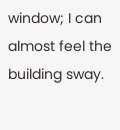window; I can almost feel the building sway.